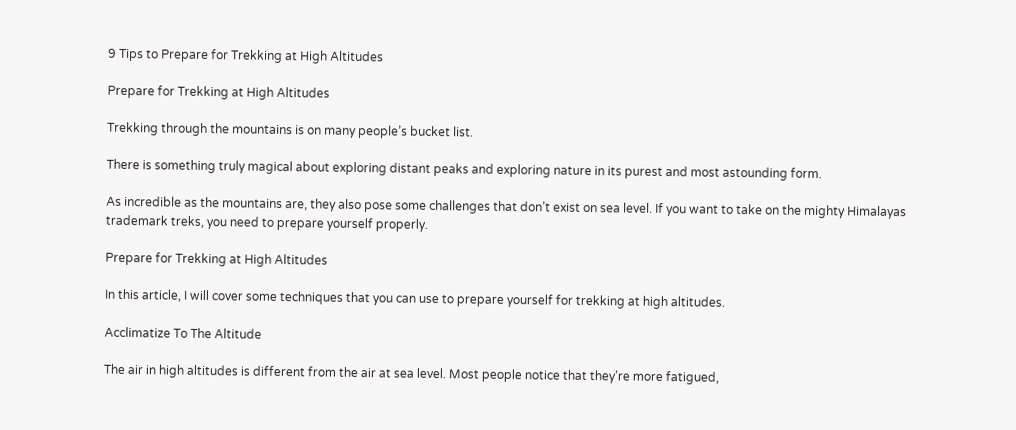9 Tips to Prepare for Trekking at High Altitudes

Prepare for Trekking at High Altitudes

Trekking through the mountains is on many people’s bucket list.

There is something truly magical about exploring distant peaks and exploring nature in its purest and most astounding form.

As incredible as the mountains are, they also pose some challenges that don’t exist on sea level. If you want to take on the mighty Himalayas trademark treks, you need to prepare yourself properly.

Prepare for Trekking at High Altitudes

In this article, I will cover some techniques that you can use to prepare yourself for trekking at high altitudes.

Acclimatize To The Altitude

The air in high altitudes is different from the air at sea level. Most people notice that they’re more fatigued,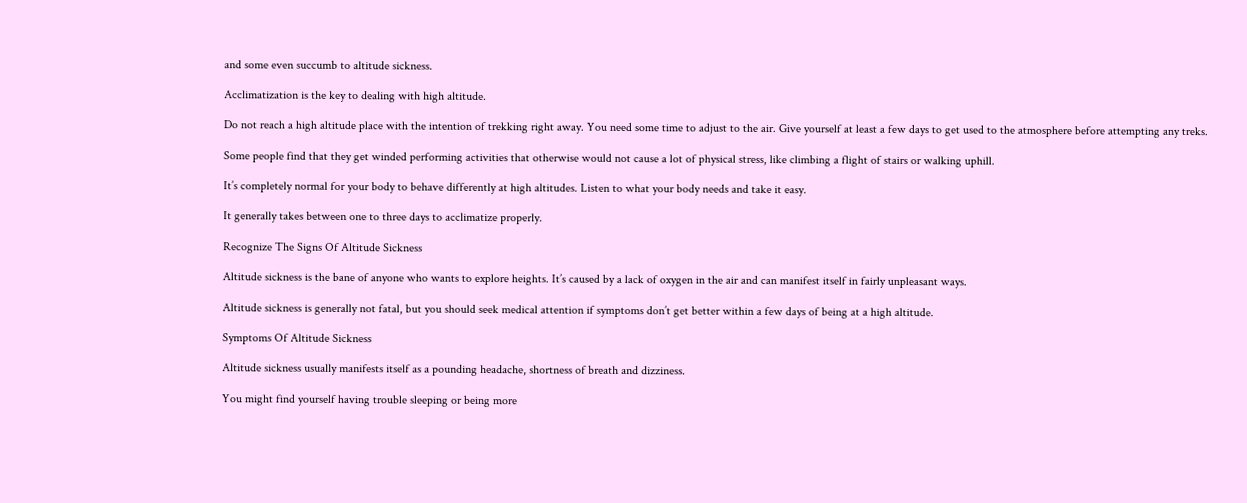and some even succumb to altitude sickness.

Acclimatization is the key to dealing with high altitude.

Do not reach a high altitude place with the intention of trekking right away. You need some time to adjust to the air. Give yourself at least a few days to get used to the atmosphere before attempting any treks.

Some people find that they get winded performing activities that otherwise would not cause a lot of physical stress, like climbing a flight of stairs or walking uphill.

It’s completely normal for your body to behave differently at high altitudes. Listen to what your body needs and take it easy.

It generally takes between one to three days to acclimatize properly.

Recognize The Signs Of Altitude Sickness

Altitude sickness is the bane of anyone who wants to explore heights. It’s caused by a lack of oxygen in the air and can manifest itself in fairly unpleasant ways.

Altitude sickness is generally not fatal, but you should seek medical attention if symptoms don’t get better within a few days of being at a high altitude.

Symptoms Of Altitude Sickness

Altitude sickness usually manifests itself as a pounding headache, shortness of breath and dizziness.

You might find yourself having trouble sleeping or being more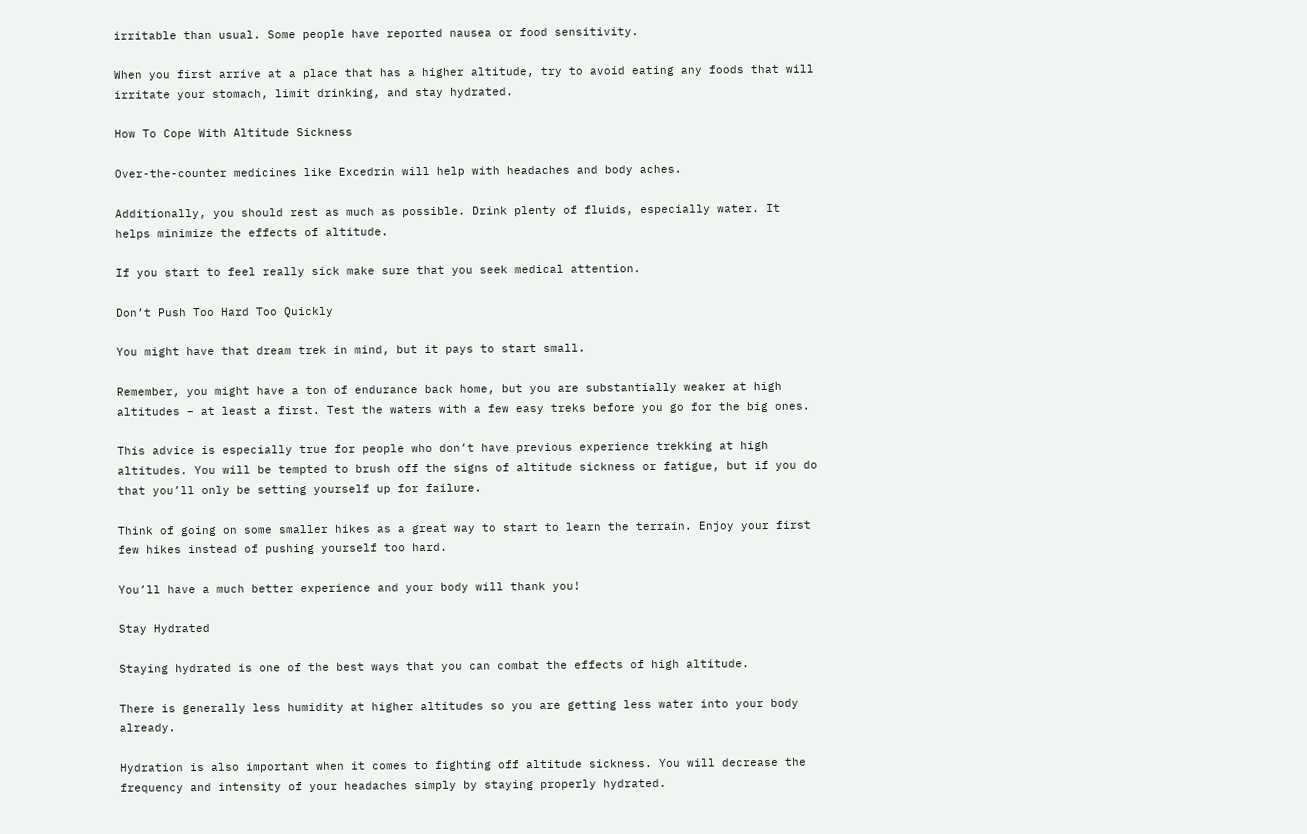irritable than usual. Some people have reported nausea or food sensitivity.

When you first arrive at a place that has a higher altitude, try to avoid eating any foods that will irritate your stomach, limit drinking, and stay hydrated.

How To Cope With Altitude Sickness

Over-the-counter medicines like Excedrin will help with headaches and body aches.

Additionally, you should rest as much as possible. Drink plenty of fluids, especially water. It helps minimize the effects of altitude.

If you start to feel really sick make sure that you seek medical attention.

Don’t Push Too Hard Too Quickly

You might have that dream trek in mind, but it pays to start small.

Remember, you might have a ton of endurance back home, but you are substantially weaker at high altitudes – at least a first. Test the waters with a few easy treks before you go for the big ones.

This advice is especially true for people who don’t have previous experience trekking at high altitudes. You will be tempted to brush off the signs of altitude sickness or fatigue, but if you do that you’ll only be setting yourself up for failure.

Think of going on some smaller hikes as a great way to start to learn the terrain. Enjoy your first few hikes instead of pushing yourself too hard.

You’ll have a much better experience and your body will thank you!

Stay Hydrated

Staying hydrated is one of the best ways that you can combat the effects of high altitude.

There is generally less humidity at higher altitudes so you are getting less water into your body already.

Hydration is also important when it comes to fighting off altitude sickness. You will decrease the frequency and intensity of your headaches simply by staying properly hydrated.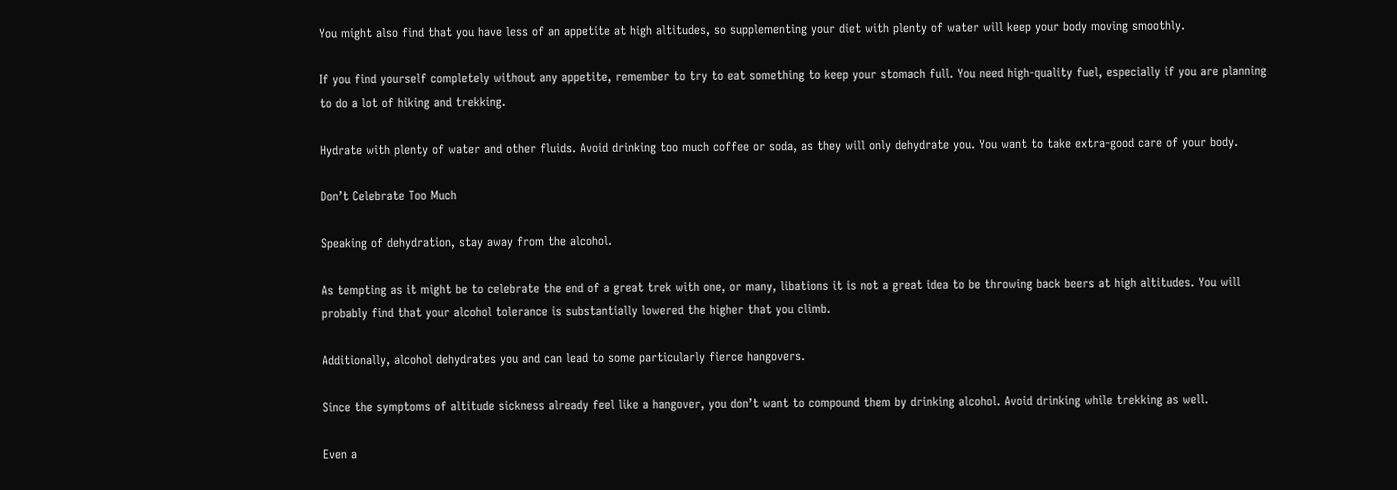You might also find that you have less of an appetite at high altitudes, so supplementing your diet with plenty of water will keep your body moving smoothly.

If you find yourself completely without any appetite, remember to try to eat something to keep your stomach full. You need high-quality fuel, especially if you are planning to do a lot of hiking and trekking.

Hydrate with plenty of water and other fluids. Avoid drinking too much coffee or soda, as they will only dehydrate you. You want to take extra-good care of your body.

Don’t Celebrate Too Much

Speaking of dehydration, stay away from the alcohol.

As tempting as it might be to celebrate the end of a great trek with one, or many, libations it is not a great idea to be throwing back beers at high altitudes. You will probably find that your alcohol tolerance is substantially lowered the higher that you climb.

Additionally, alcohol dehydrates you and can lead to some particularly fierce hangovers.

Since the symptoms of altitude sickness already feel like a hangover, you don’t want to compound them by drinking alcohol. Avoid drinking while trekking as well.

Even a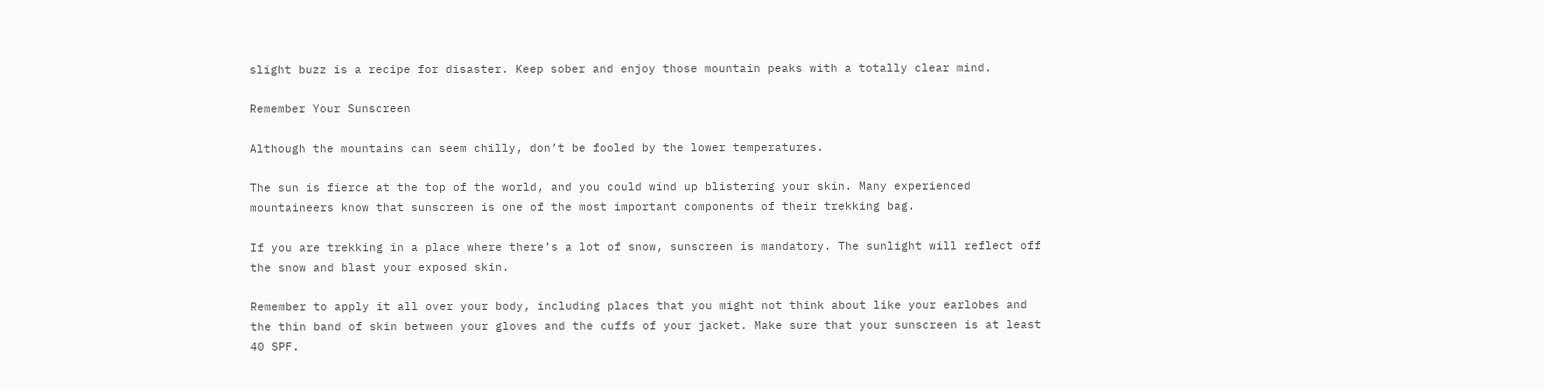slight buzz is a recipe for disaster. Keep sober and enjoy those mountain peaks with a totally clear mind.

Remember Your Sunscreen

Although the mountains can seem chilly, don’t be fooled by the lower temperatures.

The sun is fierce at the top of the world, and you could wind up blistering your skin. Many experienced mountaineers know that sunscreen is one of the most important components of their trekking bag.

If you are trekking in a place where there’s a lot of snow, sunscreen is mandatory. The sunlight will reflect off the snow and blast your exposed skin.

Remember to apply it all over your body, including places that you might not think about like your earlobes and the thin band of skin between your gloves and the cuffs of your jacket. Make sure that your sunscreen is at least 40 SPF.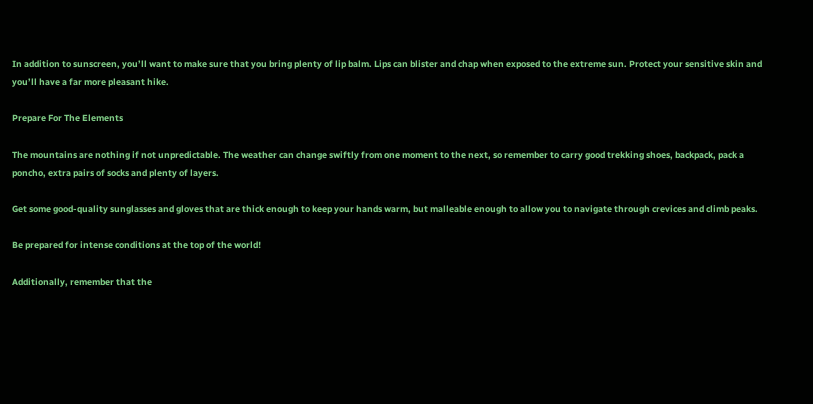In addition to sunscreen, you’ll want to make sure that you bring plenty of lip balm. Lips can blister and chap when exposed to the extreme sun. Protect your sensitive skin and you’ll have a far more pleasant hike.

Prepare For The Elements

The mountains are nothing if not unpredictable. The weather can change swiftly from one moment to the next, so remember to carry good trekking shoes, backpack, pack a poncho, extra pairs of socks and plenty of layers.

Get some good-quality sunglasses and gloves that are thick enough to keep your hands warm, but malleable enough to allow you to navigate through crevices and climb peaks.

Be prepared for intense conditions at the top of the world!

Additionally, remember that the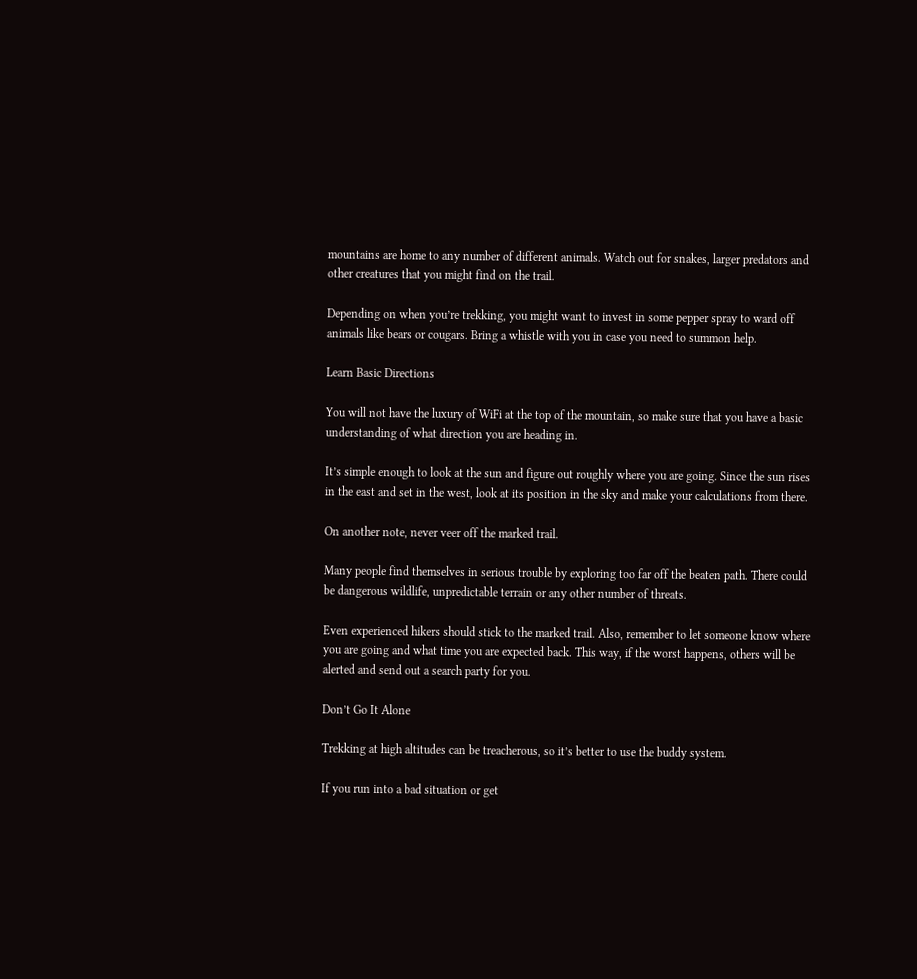mountains are home to any number of different animals. Watch out for snakes, larger predators and other creatures that you might find on the trail.

Depending on when you’re trekking, you might want to invest in some pepper spray to ward off animals like bears or cougars. Bring a whistle with you in case you need to summon help.

Learn Basic Directions

You will not have the luxury of WiFi at the top of the mountain, so make sure that you have a basic understanding of what direction you are heading in.

It’s simple enough to look at the sun and figure out roughly where you are going. Since the sun rises in the east and set in the west, look at its position in the sky and make your calculations from there.

On another note, never veer off the marked trail.

Many people find themselves in serious trouble by exploring too far off the beaten path. There could be dangerous wildlife, unpredictable terrain or any other number of threats.

Even experienced hikers should stick to the marked trail. Also, remember to let someone know where you are going and what time you are expected back. This way, if the worst happens, others will be alerted and send out a search party for you.

Don’t Go It Alone

Trekking at high altitudes can be treacherous, so it’s better to use the buddy system.

If you run into a bad situation or get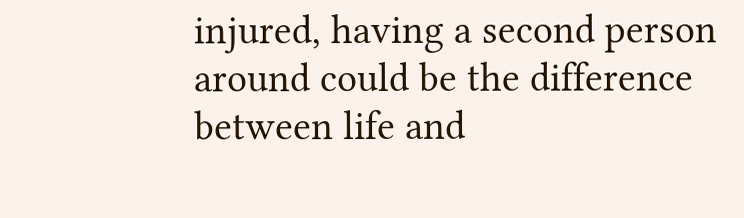injured, having a second person around could be the difference between life and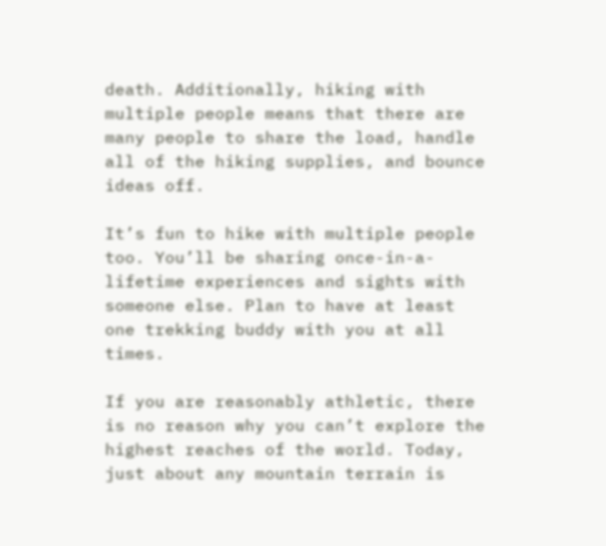death. Additionally, hiking with multiple people means that there are many people to share the load, handle all of the hiking supplies, and bounce ideas off.

It’s fun to hike with multiple people too. You’ll be sharing once-in-a-lifetime experiences and sights with someone else. Plan to have at least one trekking buddy with you at all times.

If you are reasonably athletic, there is no reason why you can’t explore the highest reaches of the world. Today, just about any mountain terrain is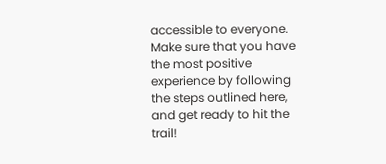accessible to everyone. Make sure that you have the most positive experience by following the steps outlined here, and get ready to hit the trail!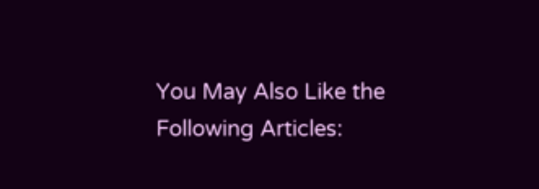You May Also Like the Following Articles: